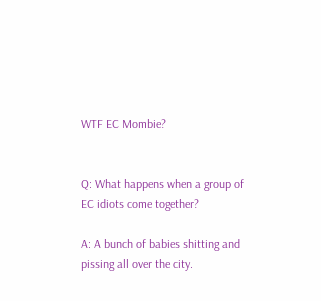WTF EC Mombie?


Q: What happens when a group of EC idiots come together?

A: A bunch of babies shitting and pissing all over the city.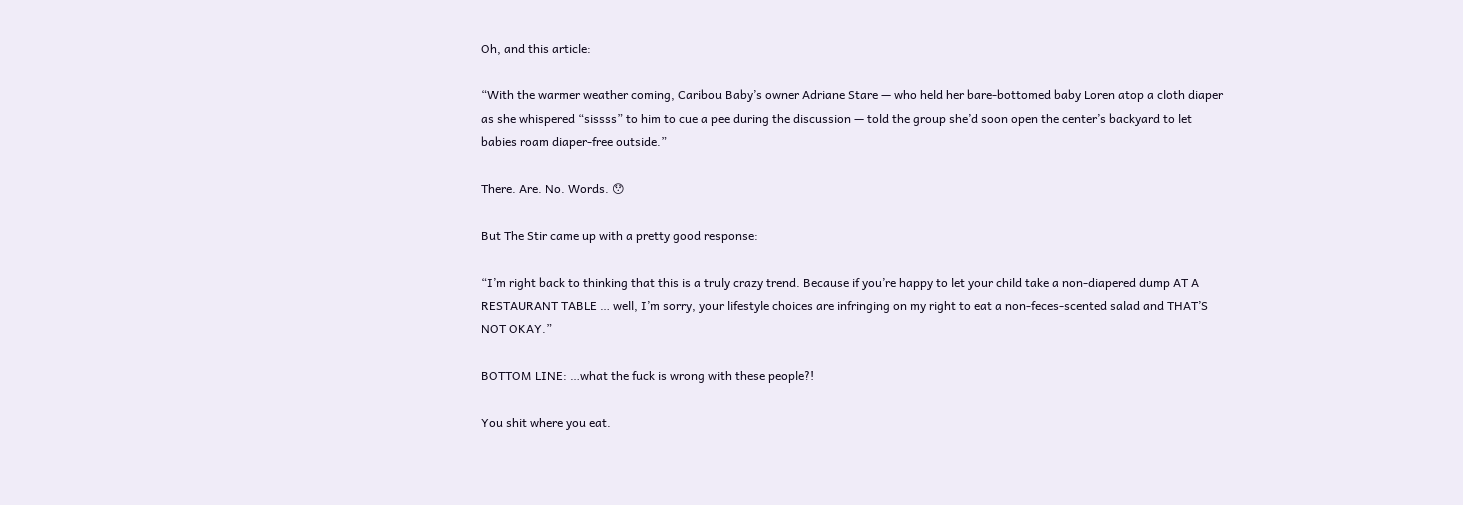Oh, and this article:

“With the warmer weather coming, Caribou Baby’s owner Adriane Stare — who held her bare-bottomed baby Loren atop a cloth diaper as she whispered “sissss” to him to cue a pee during the discussion — told the group she’d soon open the center’s backyard to let babies roam diaper-free outside.”

There. Are. No. Words. 😯

But The Stir came up with a pretty good response:

“I’m right back to thinking that this is a truly crazy trend. Because if you’re happy to let your child take a non-diapered dump AT A RESTAURANT TABLE … well, I’m sorry, your lifestyle choices are infringing on my right to eat a non-feces-scented salad and THAT’S NOT OKAY.”

BOTTOM LINE: …what the fuck is wrong with these people?!

You shit where you eat.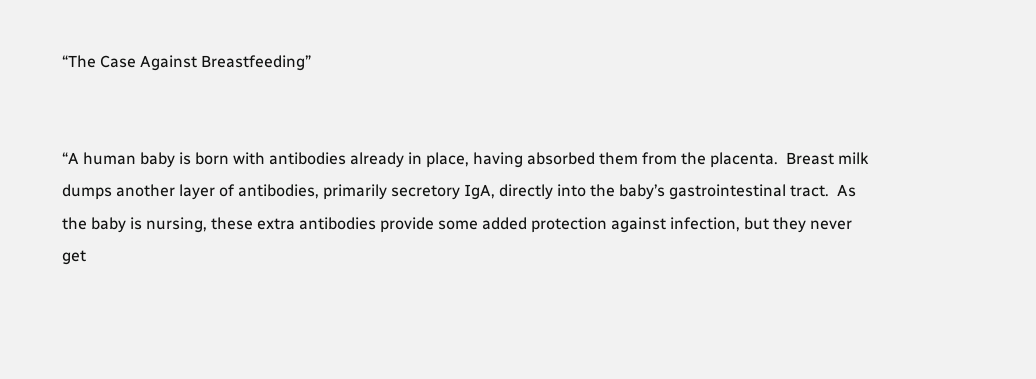“The Case Against Breastfeeding”


“A human baby is born with antibodies already in place, having absorbed them from the placenta.  Breast milk dumps another layer of antibodies, primarily secretory IgA, directly into the baby’s gastrointestinal tract.  As the baby is nursing, these extra antibodies provide some added protection against infection, but they never get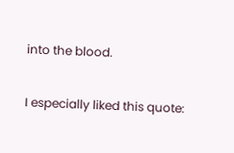into the blood.

I especially liked this quote: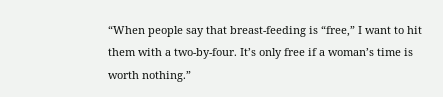“When people say that breast-feeding is “free,” I want to hit them with a two-by-four. It’s only free if a woman’s time is worth nothing.”